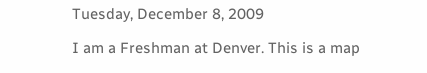Tuesday, December 8, 2009

I am a Freshman at Denver. This is a map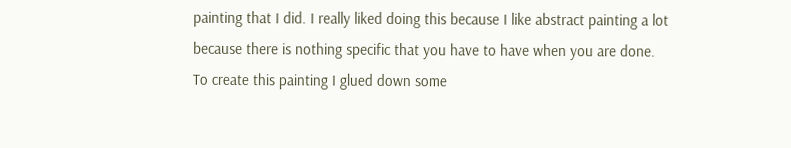painting that I did. I really liked doing this because I like abstract painting a lot because there is nothing specific that you have to have when you are done. To create this painting I glued down some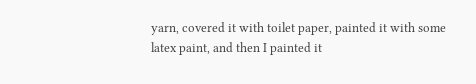yarn, covered it with toilet paper, painted it with some latex paint, and then I painted it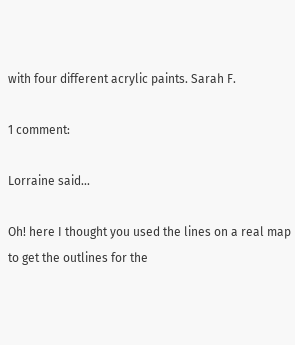with four different acrylic paints. Sarah F.

1 comment:

Lorraine said...

Oh! here I thought you used the lines on a real map to get the outlines for the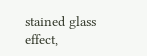stained glass effect,